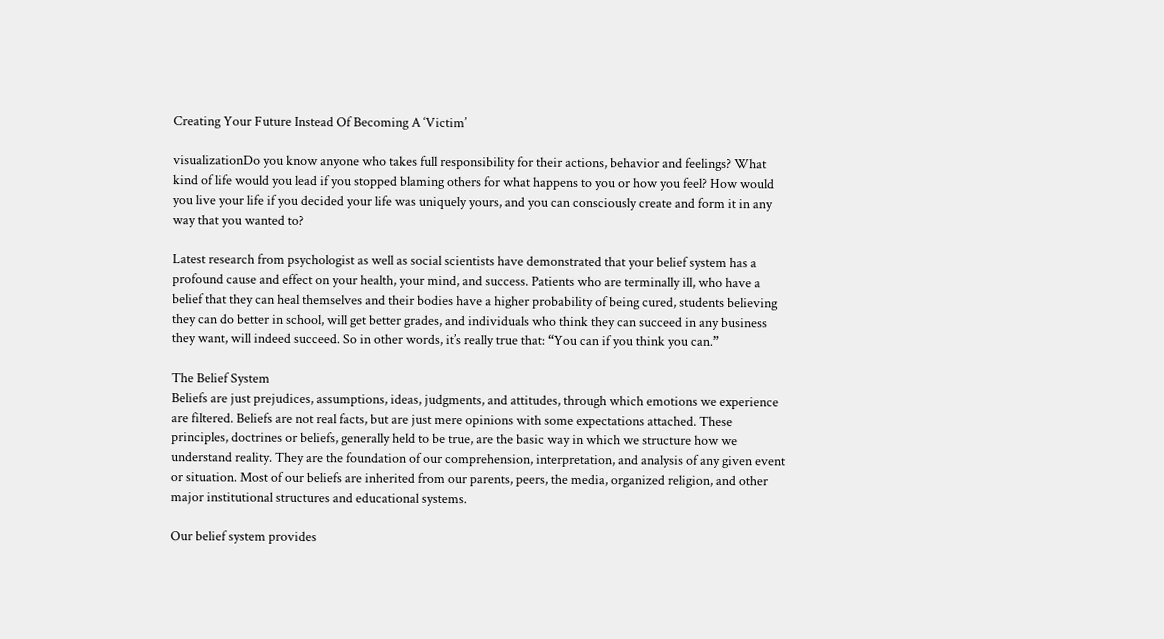Creating Your Future Instead Of Becoming A ‘Victim’

visualizationDo you know anyone who takes full responsibility for their actions, behavior and feelings? What kind of life would you lead if you stopped blaming others for what happens to you or how you feel? How would you live your life if you decided your life was uniquely yours, and you can consciously create and form it in any way that you wanted to?

Latest research from psychologist as well as social scientists have demonstrated that your belief system has a profound cause and effect on your health, your mind, and success. Patients who are terminally ill, who have a belief that they can heal themselves and their bodies have a higher probability of being cured, students believing they can do better in school, will get better grades, and individuals who think they can succeed in any business they want, will indeed succeed. So in other words, it’s really true that: “You can if you think you can.”

The Belief System
Beliefs are just prejudices, assumptions, ideas, judgments, and attitudes, through which emotions we experience are filtered. Beliefs are not real facts, but are just mere opinions with some expectations attached. These principles, doctrines or beliefs, generally held to be true, are the basic way in which we structure how we understand reality. They are the foundation of our comprehension, interpretation, and analysis of any given event or situation. Most of our beliefs are inherited from our parents, peers, the media, organized religion, and other major institutional structures and educational systems.

Our belief system provides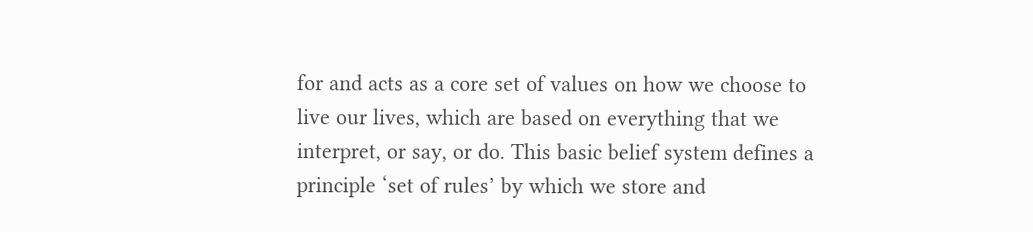for and acts as a core set of values on how we choose to live our lives, which are based on everything that we interpret, or say, or do. This basic belief system defines a principle ‘set of rules’ by which we store and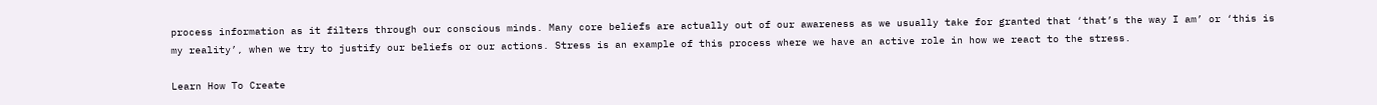process information as it filters through our conscious minds. Many core beliefs are actually out of our awareness as we usually take for granted that ‘that’s the way I am’ or ‘this is my reality’, when we try to justify our beliefs or our actions. Stress is an example of this process where we have an active role in how we react to the stress.

Learn How To Create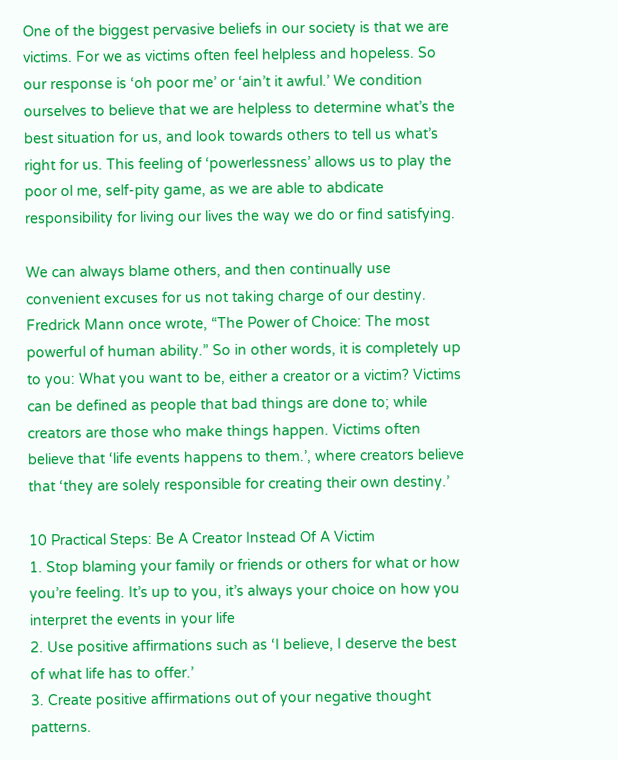One of the biggest pervasive beliefs in our society is that we are victims. For we as victims often feel helpless and hopeless. So our response is ‘oh poor me’ or ‘ain’t it awful.’ We condition ourselves to believe that we are helpless to determine what’s the best situation for us, and look towards others to tell us what’s right for us. This feeling of ‘powerlessness’ allows us to play the poor ol me, self-pity game, as we are able to abdicate responsibility for living our lives the way we do or find satisfying.

We can always blame others, and then continually use convenient excuses for us not taking charge of our destiny. Fredrick Mann once wrote, “The Power of Choice: The most powerful of human ability.” So in other words, it is completely up to you: What you want to be, either a creator or a victim? Victims can be defined as people that bad things are done to; while creators are those who make things happen. Victims often believe that ‘life events happens to them.’, where creators believe that ‘they are solely responsible for creating their own destiny.’

10 Practical Steps: Be A Creator Instead Of A Victim
1. Stop blaming your family or friends or others for what or how you’re feeling. It’s up to you, it’s always your choice on how you interpret the events in your life
2. Use positive affirmations such as ‘I believe, I deserve the best of what life has to offer.’
3. Create positive affirmations out of your negative thought patterns.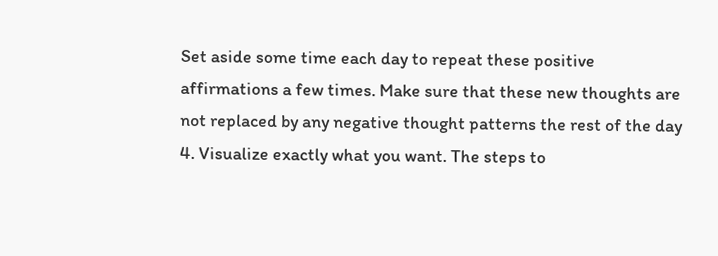Set aside some time each day to repeat these positive affirmations a few times. Make sure that these new thoughts are not replaced by any negative thought patterns the rest of the day
4. Visualize exactly what you want. The steps to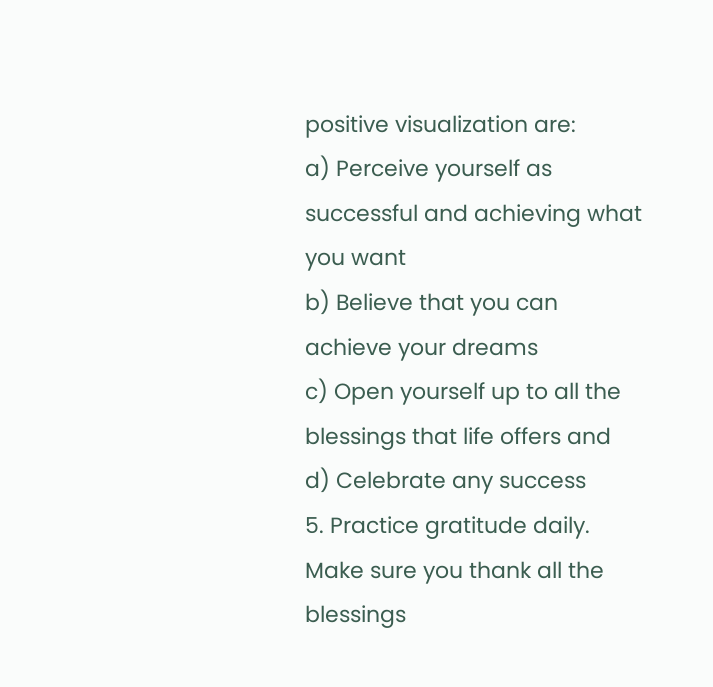positive visualization are:
a) Perceive yourself as successful and achieving what you want
b) Believe that you can achieve your dreams
c) Open yourself up to all the blessings that life offers and
d) Celebrate any success
5. Practice gratitude daily. Make sure you thank all the blessings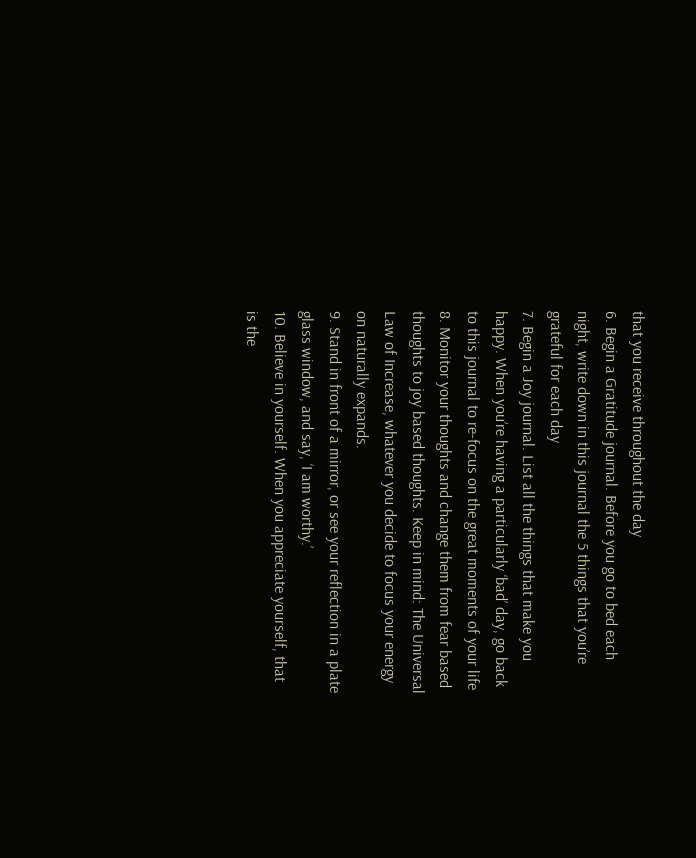that you receive throughout the day
6. Begin a Gratitude journal. Before you go to bed each night, write down in this journal the 5 things that you’re grateful for each day
7. Begin a Joy journal. List all the things that make you happy. When you’re having a particularly ‘bad’ day, go back to this journal to re-focus on the great moments of your life
8. Monitor your thoughts and change them from fear based thoughts to joy based thoughts. Keep in mind: The Universal Law of Increase, whatever you decide to focus your energy on naturally expands.
9. Stand in front of a mirror, or see your reflection in a plate glass window, and say, ‘I am worthy.’
10. Believe in yourself. When you appreciate yourself, that is the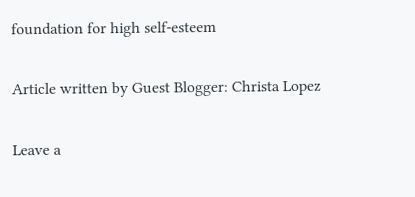foundation for high self-esteem

Article written by Guest Blogger: Christa Lopez

Leave a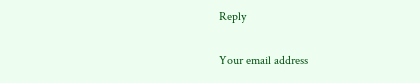Reply

Your email address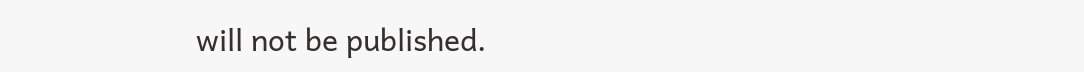will not be published.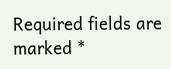Required fields are marked *